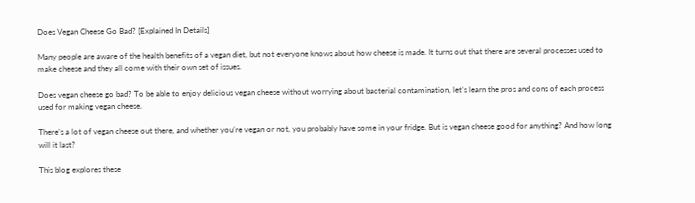Does Vegan Cheese Go Bad? [Explained In Details]

Many people are aware of the health benefits of a vegan diet, but not everyone knows about how cheese is made. It turns out that there are several processes used to make cheese and they all come with their own set of issues.

Does vegan cheese go bad? To be able to enjoy delicious vegan cheese without worrying about bacterial contamination, let’s learn the pros and cons of each process used for making vegan cheese.

There’s a lot of vegan cheese out there, and whether you’re vegan or not, you probably have some in your fridge. But is vegan cheese good for anything? And how long will it last?

This blog explores these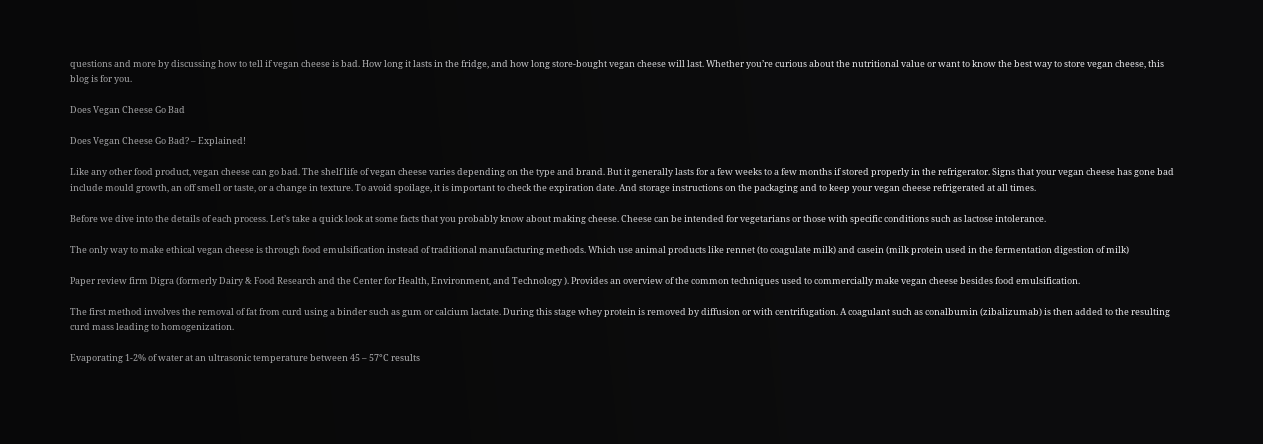questions and more by discussing how to tell if vegan cheese is bad. How long it lasts in the fridge, and how long store-bought vegan cheese will last. Whether you’re curious about the nutritional value or want to know the best way to store vegan cheese, this blog is for you.

Does Vegan Cheese Go Bad

Does Vegan Cheese Go Bad? – Explained!

Like any other food product, vegan cheese can go bad. The shelf life of vegan cheese varies depending on the type and brand. But it generally lasts for a few weeks to a few months if stored properly in the refrigerator. Signs that your vegan cheese has gone bad include mould growth, an off smell or taste, or a change in texture. To avoid spoilage, it is important to check the expiration date. And storage instructions on the packaging and to keep your vegan cheese refrigerated at all times.

Before we dive into the details of each process. Let’s take a quick look at some facts that you probably know about making cheese. Cheese can be intended for vegetarians or those with specific conditions such as lactose intolerance.

The only way to make ethical vegan cheese is through food emulsification instead of traditional manufacturing methods. Which use animal products like rennet (to coagulate milk) and casein (milk protein used in the fermentation digestion of milk)

Paper review firm Digra (formerly Dairy & Food Research and the Center for Health, Environment, and Technology ). Provides an overview of the common techniques used to commercially make vegan cheese besides food emulsification.

The first method involves the removal of fat from curd using a binder such as gum or calcium lactate. During this stage whey protein is removed by diffusion or with centrifugation. A coagulant such as conalbumin (zibalizumab) is then added to the resulting curd mass leading to homogenization.

Evaporating 1-2% of water at an ultrasonic temperature between 45 – 57°C results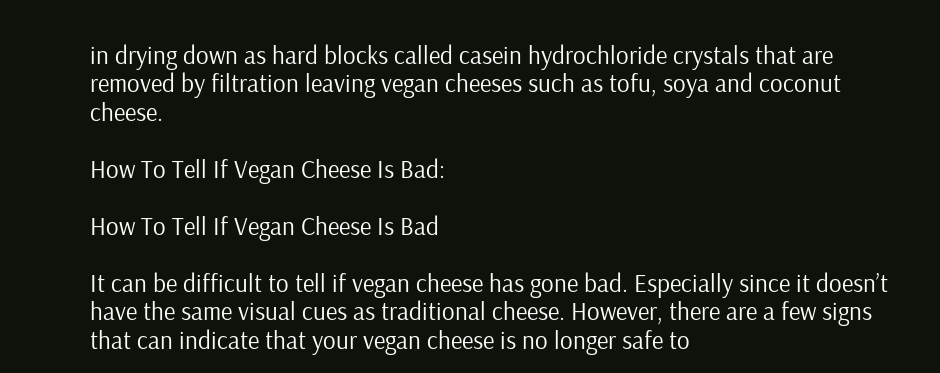in drying down as hard blocks called casein hydrochloride crystals that are removed by filtration leaving vegan cheeses such as tofu, soya and coconut cheese.

How To Tell If Vegan Cheese Is Bad:

How To Tell If Vegan Cheese Is Bad

It can be difficult to tell if vegan cheese has gone bad. Especially since it doesn’t have the same visual cues as traditional cheese. However, there are a few signs that can indicate that your vegan cheese is no longer safe to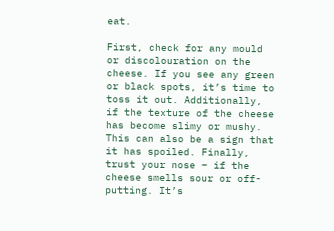eat.

First, check for any mould or discolouration on the cheese. If you see any green or black spots, it’s time to toss it out. Additionally, if the texture of the cheese has become slimy or mushy. This can also be a sign that it has spoiled. Finally, trust your nose – if the cheese smells sour or off-putting. It’s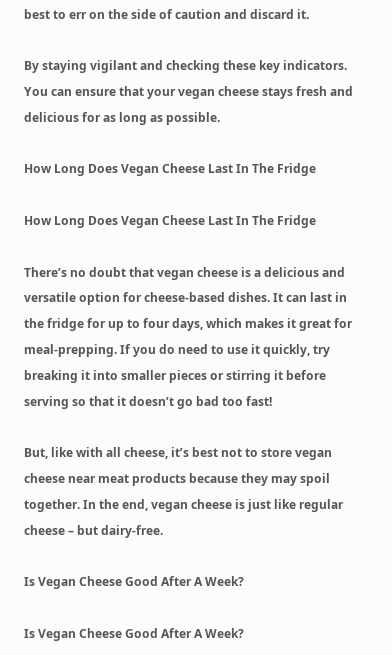best to err on the side of caution and discard it.

By staying vigilant and checking these key indicators. You can ensure that your vegan cheese stays fresh and delicious for as long as possible.

How Long Does Vegan Cheese Last In The Fridge

How Long Does Vegan Cheese Last In The Fridge

There’s no doubt that vegan cheese is a delicious and versatile option for cheese-based dishes. It can last in the fridge for up to four days, which makes it great for meal-prepping. If you do need to use it quickly, try breaking it into smaller pieces or stirring it before serving so that it doesn’t go bad too fast!

But, like with all cheese, it’s best not to store vegan cheese near meat products because they may spoil together. In the end, vegan cheese is just like regular cheese – but dairy-free.

Is Vegan Cheese Good After A Week?

Is Vegan Cheese Good After A Week?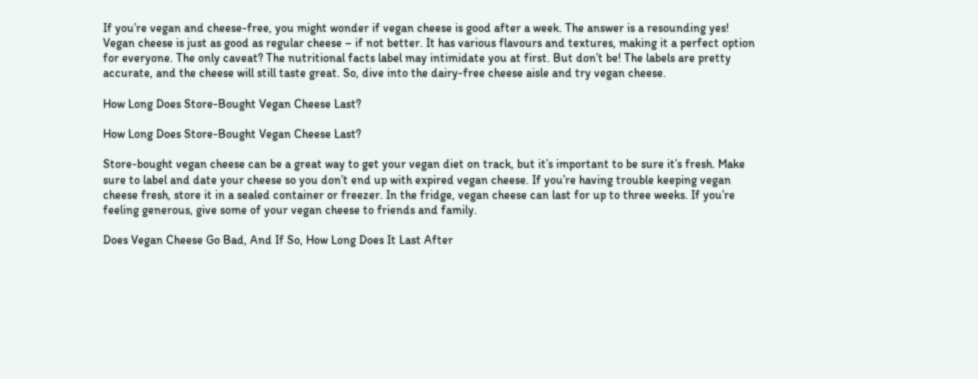If you’re vegan and cheese-free, you might wonder if vegan cheese is good after a week. The answer is a resounding yes! Vegan cheese is just as good as regular cheese – if not better. It has various flavours and textures, making it a perfect option for everyone. The only caveat? The nutritional facts label may intimidate you at first. But don’t be! The labels are pretty accurate, and the cheese will still taste great. So, dive into the dairy-free cheese aisle and try vegan cheese.

How Long Does Store-Bought Vegan Cheese Last?

How Long Does Store-Bought Vegan Cheese Last?

Store-bought vegan cheese can be a great way to get your vegan diet on track, but it’s important to be sure it’s fresh. Make sure to label and date your cheese so you don’t end up with expired vegan cheese. If you’re having trouble keeping vegan cheese fresh, store it in a sealed container or freezer. In the fridge, vegan cheese can last for up to three weeks. If you’re feeling generous, give some of your vegan cheese to friends and family.

Does Vegan Cheese Go Bad, And If So, How Long Does It Last After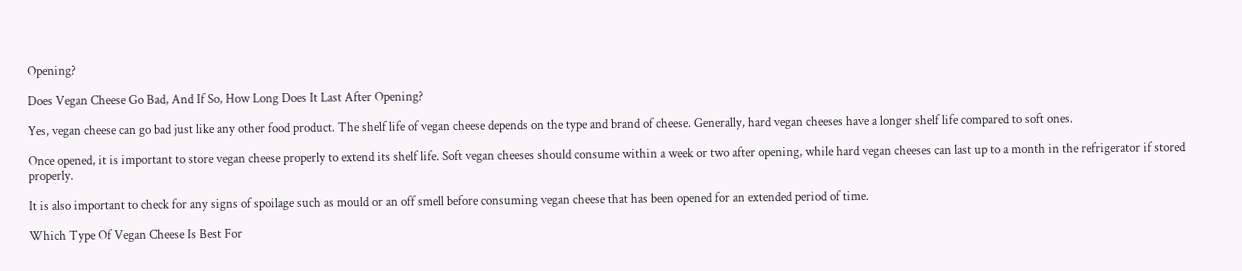Opening?

Does Vegan Cheese Go Bad, And If So, How Long Does It Last After Opening?

Yes, vegan cheese can go bad just like any other food product. The shelf life of vegan cheese depends on the type and brand of cheese. Generally, hard vegan cheeses have a longer shelf life compared to soft ones.

Once opened, it is important to store vegan cheese properly to extend its shelf life. Soft vegan cheeses should consume within a week or two after opening, while hard vegan cheeses can last up to a month in the refrigerator if stored properly.

It is also important to check for any signs of spoilage such as mould or an off smell before consuming vegan cheese that has been opened for an extended period of time.

Which Type Of Vegan Cheese Is Best For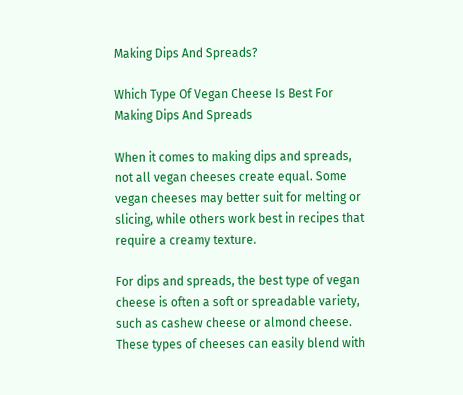Making Dips And Spreads?

Which Type Of Vegan Cheese Is Best For Making Dips And Spreads

When it comes to making dips and spreads, not all vegan cheeses create equal. Some vegan cheeses may better suit for melting or slicing, while others work best in recipes that require a creamy texture.

For dips and spreads, the best type of vegan cheese is often a soft or spreadable variety, such as cashew cheese or almond cheese. These types of cheeses can easily blend with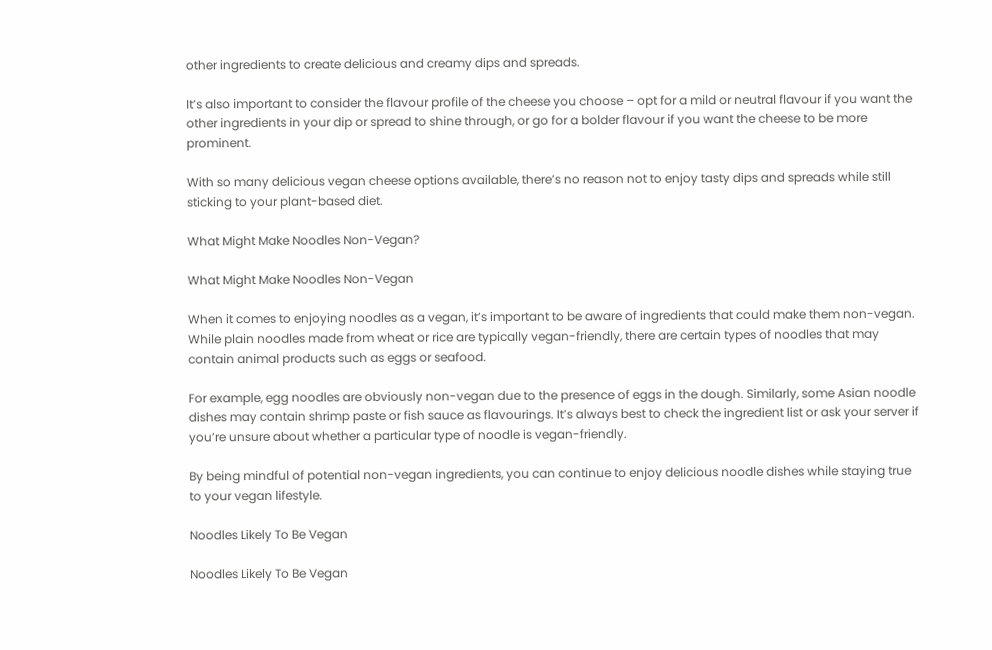other ingredients to create delicious and creamy dips and spreads.

It’s also important to consider the flavour profile of the cheese you choose – opt for a mild or neutral flavour if you want the other ingredients in your dip or spread to shine through, or go for a bolder flavour if you want the cheese to be more prominent.

With so many delicious vegan cheese options available, there’s no reason not to enjoy tasty dips and spreads while still sticking to your plant-based diet.

What Might Make Noodles Non-Vegan?

What Might Make Noodles Non-Vegan

When it comes to enjoying noodles as a vegan, it’s important to be aware of ingredients that could make them non-vegan. While plain noodles made from wheat or rice are typically vegan-friendly, there are certain types of noodles that may contain animal products such as eggs or seafood.

For example, egg noodles are obviously non-vegan due to the presence of eggs in the dough. Similarly, some Asian noodle dishes may contain shrimp paste or fish sauce as flavourings. It’s always best to check the ingredient list or ask your server if you’re unsure about whether a particular type of noodle is vegan-friendly.

By being mindful of potential non-vegan ingredients, you can continue to enjoy delicious noodle dishes while staying true to your vegan lifestyle.

Noodles Likely To Be Vegan

Noodles Likely To Be Vegan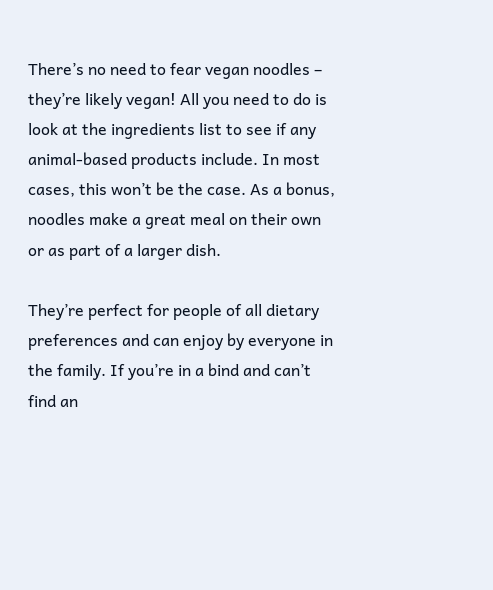There’s no need to fear vegan noodles – they’re likely vegan! All you need to do is look at the ingredients list to see if any animal-based products include. In most cases, this won’t be the case. As a bonus, noodles make a great meal on their own or as part of a larger dish.

They’re perfect for people of all dietary preferences and can enjoy by everyone in the family. If you’re in a bind and can’t find an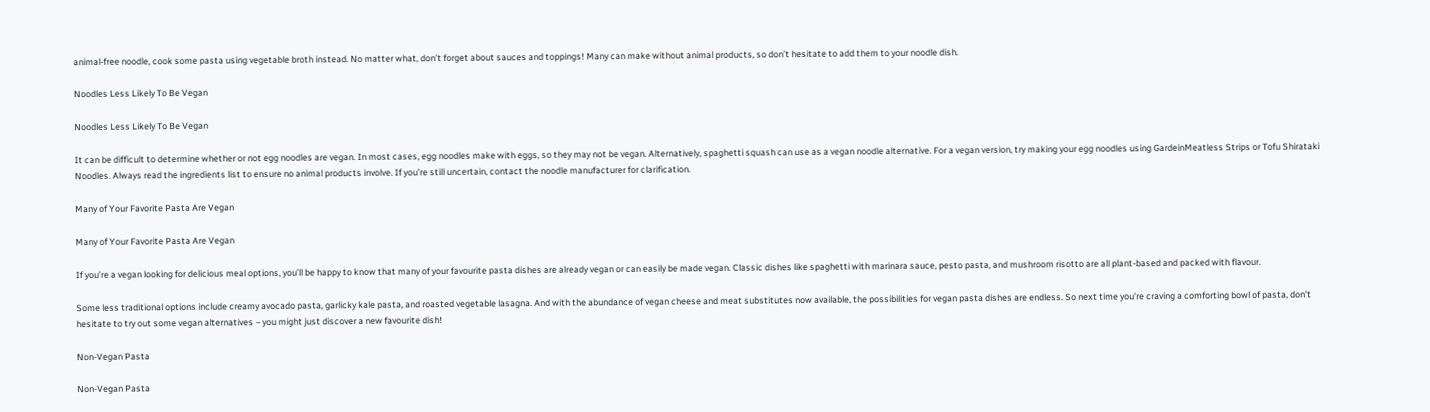animal-free noodle, cook some pasta using vegetable broth instead. No matter what, don’t forget about sauces and toppings! Many can make without animal products, so don’t hesitate to add them to your noodle dish.

Noodles Less Likely To Be Vegan

Noodles Less Likely To Be Vegan

It can be difficult to determine whether or not egg noodles are vegan. In most cases, egg noodles make with eggs, so they may not be vegan. Alternatively, spaghetti squash can use as a vegan noodle alternative. For a vegan version, try making your egg noodles using GardeinMeatless Strips or Tofu Shirataki Noodles. Always read the ingredients list to ensure no animal products involve. If you’re still uncertain, contact the noodle manufacturer for clarification.

Many of Your Favorite Pasta Are Vegan

Many of Your Favorite Pasta Are Vegan

If you’re a vegan looking for delicious meal options, you’ll be happy to know that many of your favourite pasta dishes are already vegan or can easily be made vegan. Classic dishes like spaghetti with marinara sauce, pesto pasta, and mushroom risotto are all plant-based and packed with flavour.

Some less traditional options include creamy avocado pasta, garlicky kale pasta, and roasted vegetable lasagna. And with the abundance of vegan cheese and meat substitutes now available, the possibilities for vegan pasta dishes are endless. So next time you’re craving a comforting bowl of pasta, don’t hesitate to try out some vegan alternatives – you might just discover a new favourite dish!

Non-Vegan Pasta

Non-Vegan Pasta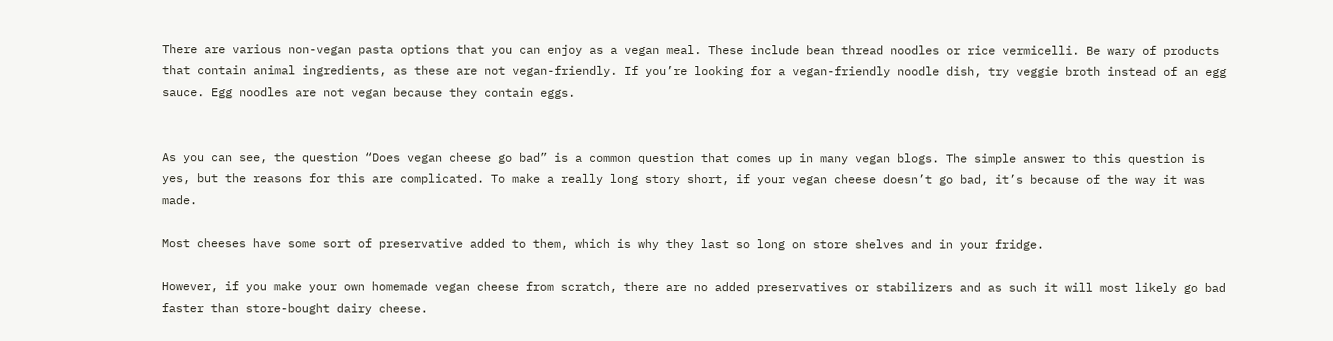There are various non-vegan pasta options that you can enjoy as a vegan meal. These include bean thread noodles or rice vermicelli. Be wary of products that contain animal ingredients, as these are not vegan-friendly. If you’re looking for a vegan-friendly noodle dish, try veggie broth instead of an egg sauce. Egg noodles are not vegan because they contain eggs.


As you can see, the question “Does vegan cheese go bad” is a common question that comes up in many vegan blogs. The simple answer to this question is yes, but the reasons for this are complicated. To make a really long story short, if your vegan cheese doesn’t go bad, it’s because of the way it was made.

Most cheeses have some sort of preservative added to them, which is why they last so long on store shelves and in your fridge.

However, if you make your own homemade vegan cheese from scratch, there are no added preservatives or stabilizers and as such it will most likely go bad faster than store-bought dairy cheese.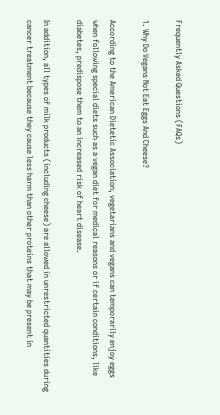Frequently Asked Questions (FAQs)

1. Why Do Vegans Not Eat Eggs And Cheese?

According to the American Dietetic Association, vegetarians and vegans can temporarily enjoy eggs when following special diets such as a vegan diet for medical reasons or if certain conditions, like diabetes, predispose them to an increased risk of heart disease.

In addition, all types of milk products (including cheese) are allowed in unrestricted quantities during cancer treatment because they cause less harm than other proteins that may be present in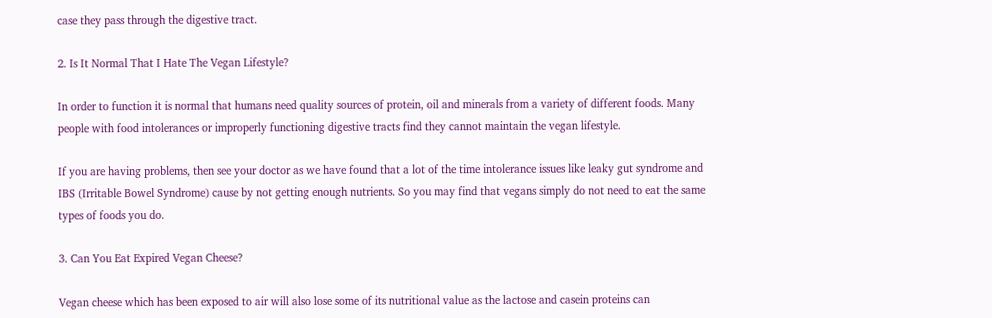case they pass through the digestive tract.

2. Is It Normal That I Hate The Vegan Lifestyle?

In order to function it is normal that humans need quality sources of protein, oil and minerals from a variety of different foods. Many people with food intolerances or improperly functioning digestive tracts find they cannot maintain the vegan lifestyle.

If you are having problems, then see your doctor as we have found that a lot of the time intolerance issues like leaky gut syndrome and IBS (Irritable Bowel Syndrome) cause by not getting enough nutrients. So you may find that vegans simply do not need to eat the same types of foods you do.

3. Can You Eat Expired Vegan Cheese?

Vegan cheese which has been exposed to air will also lose some of its nutritional value as the lactose and casein proteins can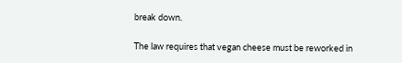break down.

The law requires that vegan cheese must be reworked in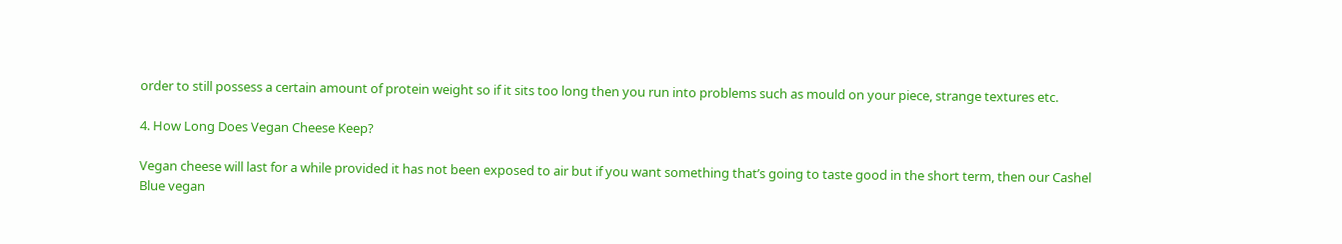order to still possess a certain amount of protein weight so if it sits too long then you run into problems such as mould on your piece, strange textures etc.

4. How Long Does Vegan Cheese Keep?

Vegan cheese will last for a while provided it has not been exposed to air but if you want something that’s going to taste good in the short term, then our Cashel Blue vegan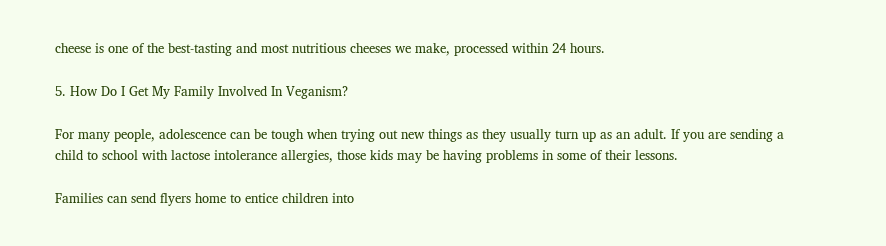cheese is one of the best-tasting and most nutritious cheeses we make, processed within 24 hours.

5. How Do I Get My Family Involved In Veganism?

For many people, adolescence can be tough when trying out new things as they usually turn up as an adult. If you are sending a child to school with lactose intolerance allergies, those kids may be having problems in some of their lessons.

Families can send flyers home to entice children into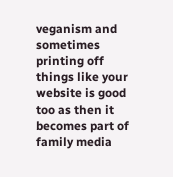veganism and sometimes printing off things like your website is good too as then it becomes part of family media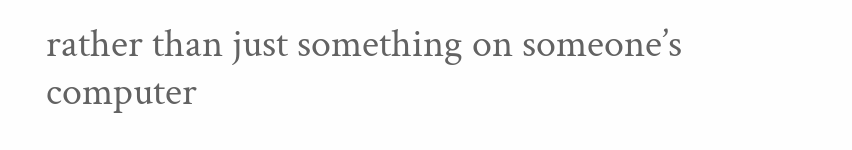rather than just something on someone’s computer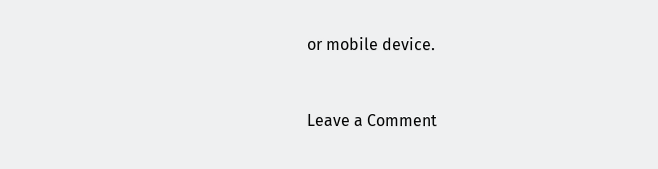or mobile device.


Leave a Comment